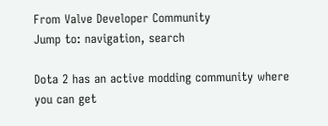From Valve Developer Community
Jump to: navigation, search

Dota 2 has an active modding community where you can get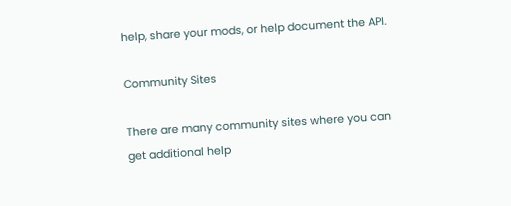help, share your mods, or help document the API.

Community Sites

There are many community sites where you can get additional help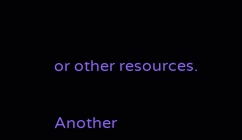or other resources.


Another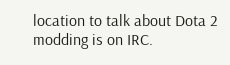location to talk about Dota 2 modding is on IRC.